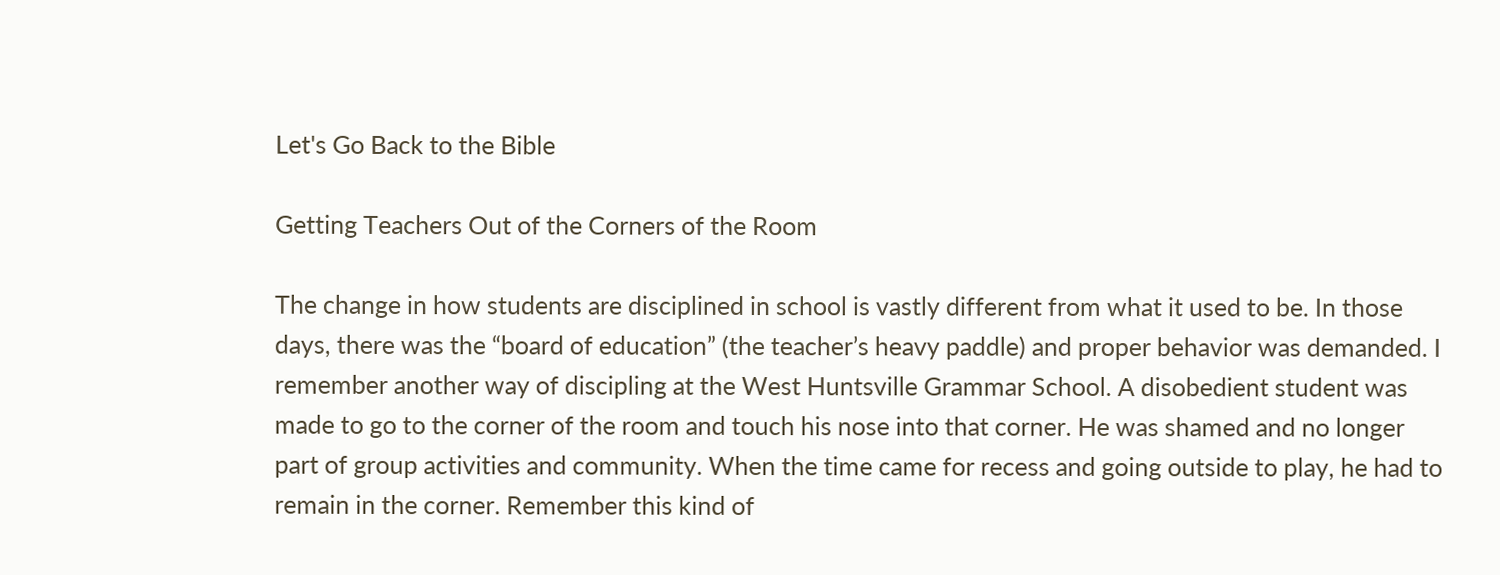Let's Go Back to the Bible

Getting Teachers Out of the Corners of the Room

The change in how students are disciplined in school is vastly different from what it used to be. In those days, there was the “board of education” (the teacher’s heavy paddle) and proper behavior was demanded. I remember another way of discipling at the West Huntsville Grammar School. A disobedient student was made to go to the corner of the room and touch his nose into that corner. He was shamed and no longer part of group activities and community. When the time came for recess and going outside to play, he had to remain in the corner. Remember this kind of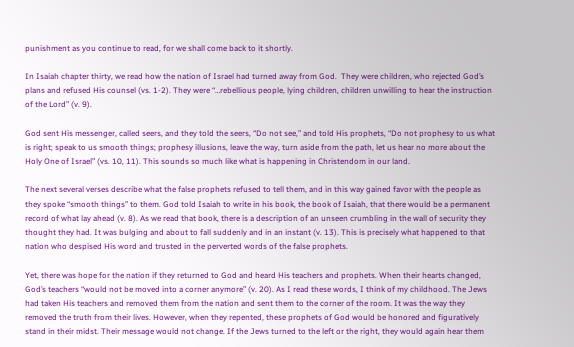punishment as you continue to read, for we shall come back to it shortly.

In Isaiah chapter thirty, we read how the nation of Israel had turned away from God.  They were children, who rejected God’s plans and refused His counsel (vs. 1-2). They were “…rebellious people, lying children, children unwilling to hear the instruction of the Lord” (v. 9).

God sent His messenger, called seers, and they told the seers, “Do not see,” and told His prophets, “Do not prophesy to us what is right; speak to us smooth things; prophesy illusions, leave the way, turn aside from the path, let us hear no more about the Holy One of Israel” (vs. 10, 11). This sounds so much like what is happening in Christendom in our land.

The next several verses describe what the false prophets refused to tell them, and in this way gained favor with the people as they spoke “smooth things” to them. God told Isaiah to write in his book, the book of Isaiah, that there would be a permanent record of what lay ahead (v. 8). As we read that book, there is a description of an unseen crumbling in the wall of security they thought they had. It was bulging and about to fall suddenly and in an instant (v. 13). This is precisely what happened to that nation who despised His word and trusted in the perverted words of the false prophets.

Yet, there was hope for the nation if they returned to God and heard His teachers and prophets. When their hearts changed, God’s teachers “would not be moved into a corner anymore” (v. 20). As I read these words, I think of my childhood. The Jews had taken His teachers and removed them from the nation and sent them to the corner of the room. It was the way they removed the truth from their lives. However, when they repented, these prophets of God would be honored and figuratively stand in their midst. Their message would not change. If the Jews turned to the left or the right, they would again hear them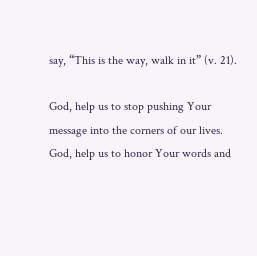say, “This is the way, walk in it” (v. 21).

God, help us to stop pushing Your message into the corners of our lives. God, help us to honor Your words and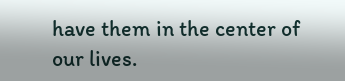have them in the center of our lives.